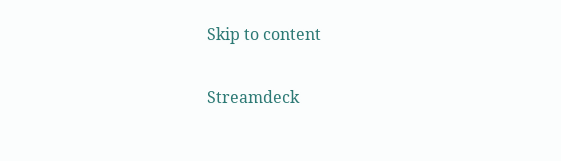Skip to content

Streamdeck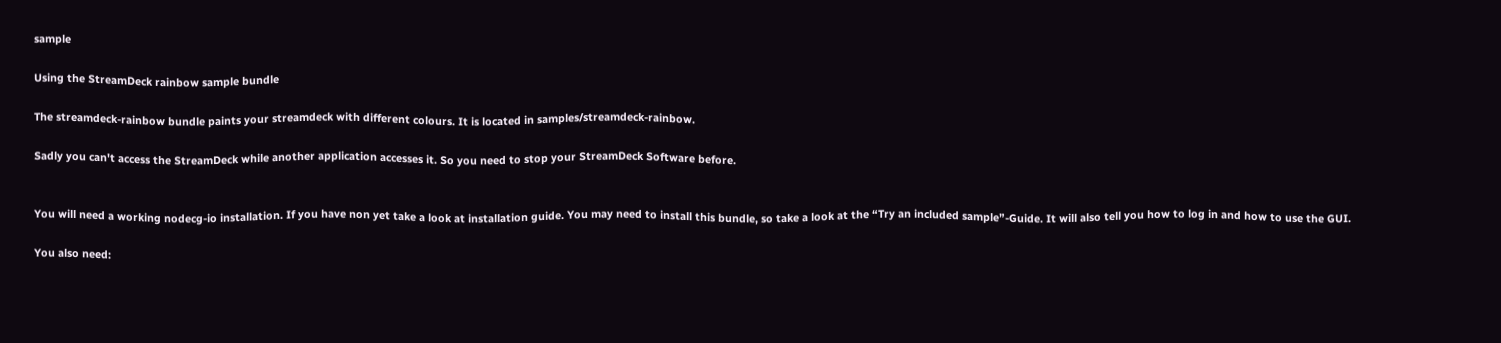sample

Using the StreamDeck rainbow sample bundle

The streamdeck-rainbow bundle paints your streamdeck with different colours. It is located in samples/streamdeck-rainbow.

Sadly you can't access the StreamDeck while another application accesses it. So you need to stop your StreamDeck Software before.


You will need a working nodecg-io installation. If you have non yet take a look at installation guide. You may need to install this bundle, so take a look at the “Try an included sample”-Guide. It will also tell you how to log in and how to use the GUI.

You also need: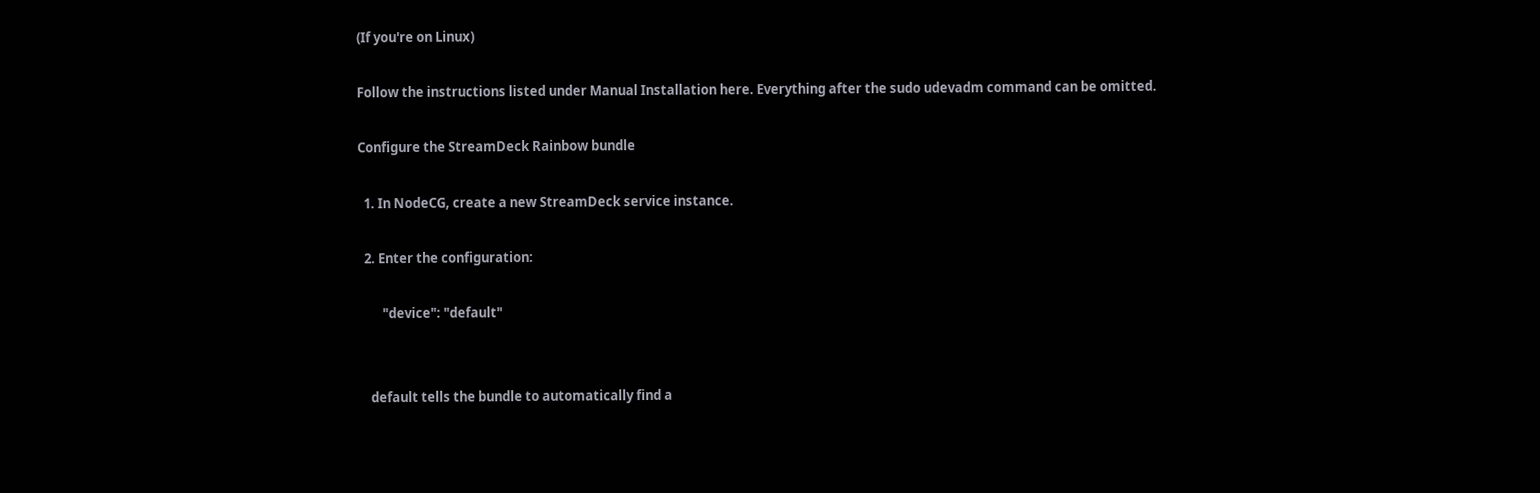(If you're on Linux)

Follow the instructions listed under Manual Installation here. Everything after the sudo udevadm command can be omitted.

Configure the StreamDeck Rainbow bundle

  1. In NodeCG, create a new StreamDeck service instance.

  2. Enter the configuration:

        "device": "default"


    default tells the bundle to automatically find a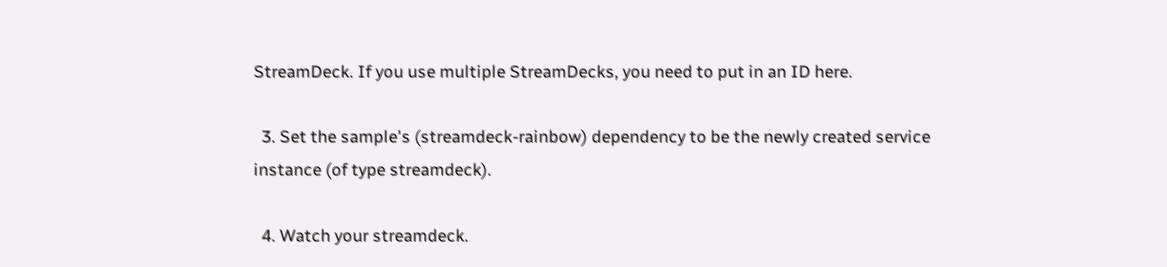StreamDeck. If you use multiple StreamDecks, you need to put in an ID here.

  3. Set the sample's (streamdeck-rainbow) dependency to be the newly created service instance (of type streamdeck).

  4. Watch your streamdeck.